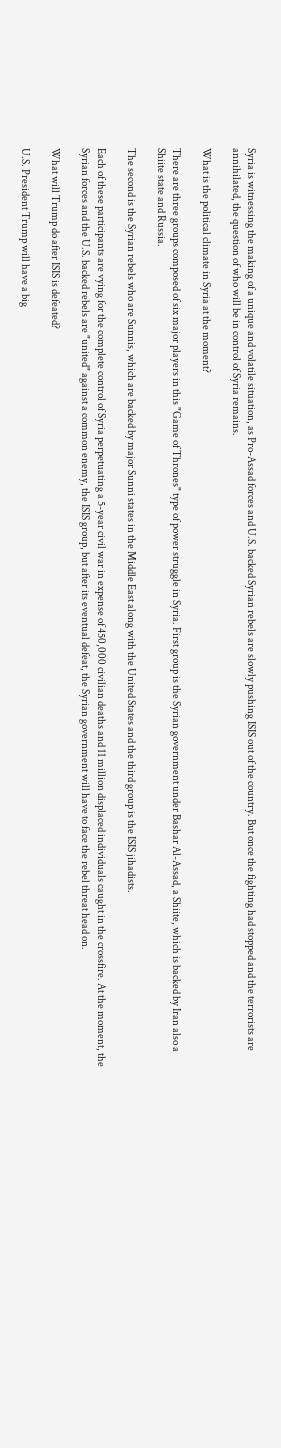Syria is witnessing the making of a unique and volatile situation, as Pro-Assad forces and U.S. backed Syrian rebels are slowly pushing ISIS out of the country. But once the fighting had stopped and the terrorists are annihilated, the question of who will be in control of Syria remains.

What is the political climate in Syria at the moment?

There are three groups composed of six major players in this "Game of Thrones" type of power struggle in Syria. First group is the Syrian government under Bashar Al-Assad, a Shiite, which is backed by Iran also a Shiite state and Russia.

The second is the Syrian rebels who are Sunnis, which are backed by major Sunni states in the Middle East along with the United States and the third group is the ISIS jihadists.

Each of these participants are vying for the complete control of Syria perpetuating a 5-year civil war in expense of 450,000 civilian deaths and 11 million displaced individuals caught in the crossfire. At the moment, the Syrian forces and the U.S. backed rebels are "united" against a common enemy, the ISIS group, but after its eventual defeat, the Syrian government will have to face the rebel threat head on.

What will Trump do after ISIS is defeated?

U.S. President Trump will have a big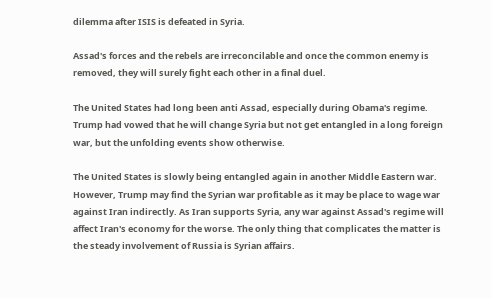dilemma after ISIS is defeated in Syria.

Assad's forces and the rebels are irreconcilable and once the common enemy is removed, they will surely fight each other in a final duel.

The United States had long been anti Assad, especially during Obama's regime. Trump had vowed that he will change Syria but not get entangled in a long foreign war, but the unfolding events show otherwise.

The United States is slowly being entangled again in another Middle Eastern war. However, Trump may find the Syrian war profitable as it may be place to wage war against Iran indirectly. As Iran supports Syria, any war against Assad's regime will affect Iran's economy for the worse. The only thing that complicates the matter is the steady involvement of Russia is Syrian affairs.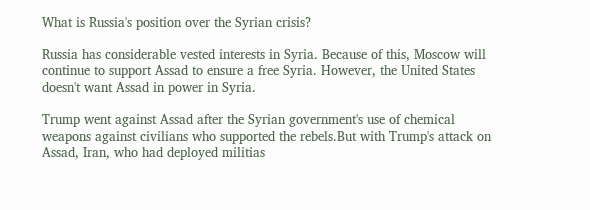What is Russia's position over the Syrian crisis?

Russia has considerable vested interests in Syria. Because of this, Moscow will continue to support Assad to ensure a free Syria. However, the United States doesn't want Assad in power in Syria.

Trump went against Assad after the Syrian government's use of chemical weapons against civilians who supported the rebels.But with Trump's attack on Assad, Iran, who had deployed militias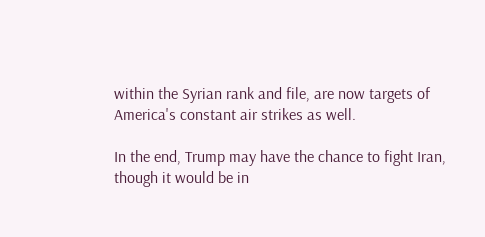within the Syrian rank and file, are now targets of America's constant air strikes as well.

In the end, Trump may have the chance to fight Iran, though it would be in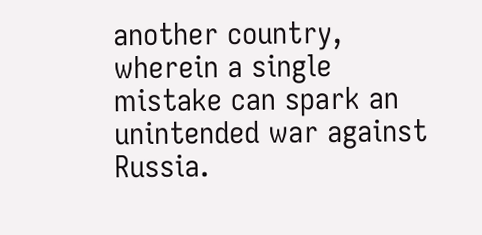another country, wherein a single mistake can spark an unintended war against Russia.